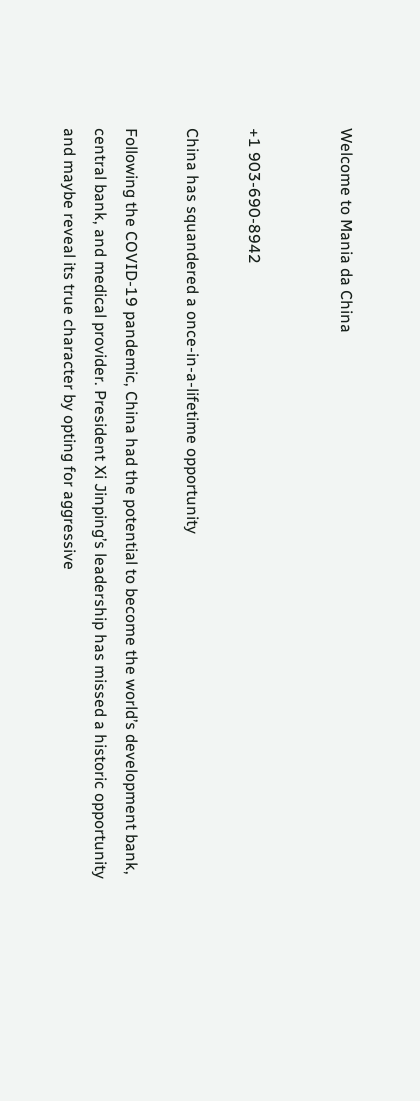Welcome to Mania da China


+1 903-690-8942

China has squandered a once-in-a-lifetime opportunity

Following the COVID-19 pandemic, China had the potential to become the world’s development bank, central bank, and medical provider. President Xi Jinping’s leadership has missed a historic opportunity and maybe reveal its true character by opting for aggressive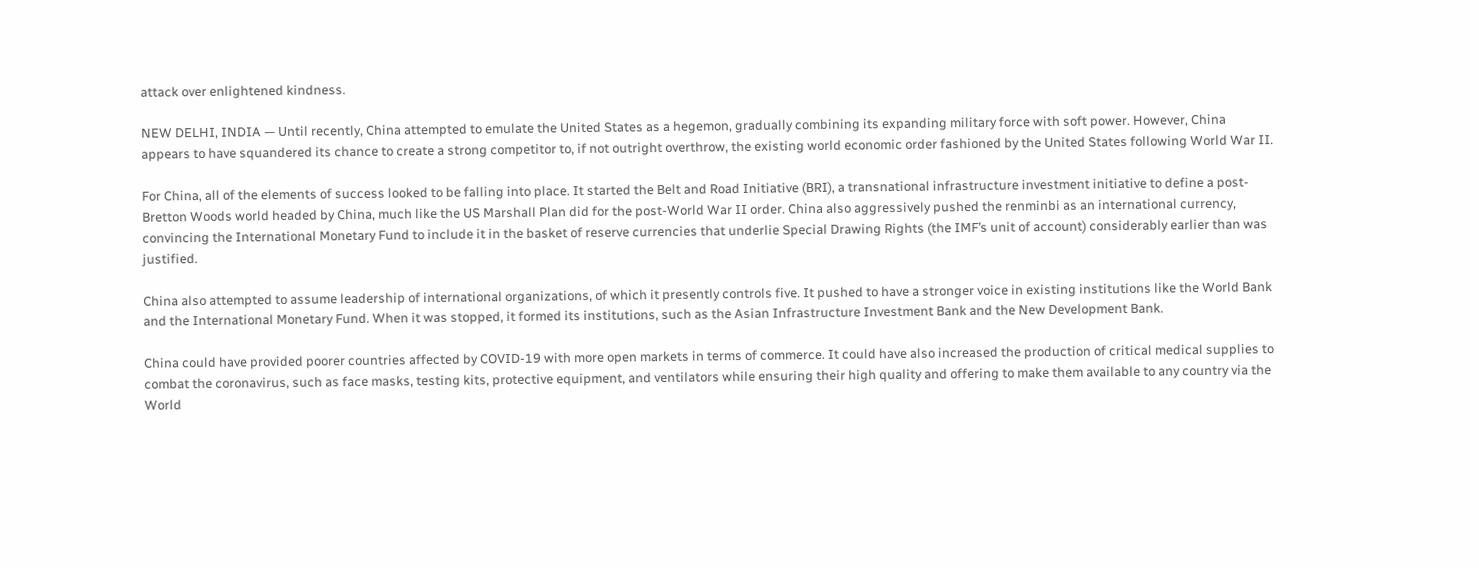attack over enlightened kindness.

NEW DELHI, INDIA — Until recently, China attempted to emulate the United States as a hegemon, gradually combining its expanding military force with soft power. However, China appears to have squandered its chance to create a strong competitor to, if not outright overthrow, the existing world economic order fashioned by the United States following World War II.

For China, all of the elements of success looked to be falling into place. It started the Belt and Road Initiative (BRI), a transnational infrastructure investment initiative to define a post-Bretton Woods world headed by China, much like the US Marshall Plan did for the post-World War II order. China also aggressively pushed the renminbi as an international currency, convincing the International Monetary Fund to include it in the basket of reserve currencies that underlie Special Drawing Rights (the IMF’s unit of account) considerably earlier than was justified.

China also attempted to assume leadership of international organizations, of which it presently controls five. It pushed to have a stronger voice in existing institutions like the World Bank and the International Monetary Fund. When it was stopped, it formed its institutions, such as the Asian Infrastructure Investment Bank and the New Development Bank.

China could have provided poorer countries affected by COVID-19 with more open markets in terms of commerce. It could have also increased the production of critical medical supplies to combat the coronavirus, such as face masks, testing kits, protective equipment, and ventilators while ensuring their high quality and offering to make them available to any country via the World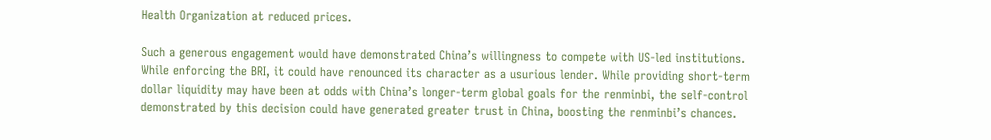Health Organization at reduced prices.

Such a generous engagement would have demonstrated China’s willingness to compete with US-led institutions. While enforcing the BRI, it could have renounced its character as a usurious lender. While providing short-term dollar liquidity may have been at odds with China’s longer-term global goals for the renminbi, the self-control demonstrated by this decision could have generated greater trust in China, boosting the renminbi’s chances.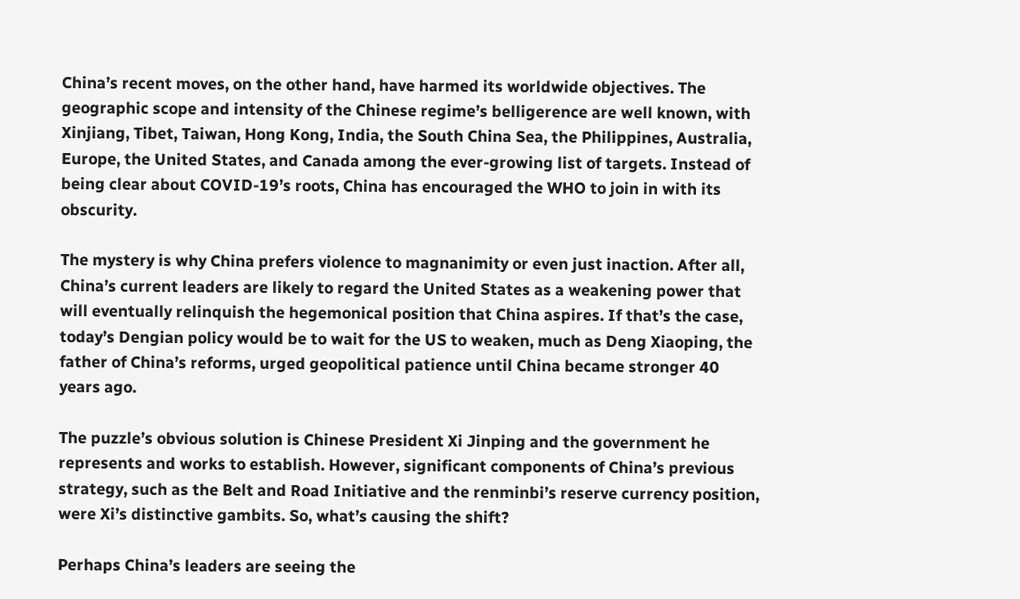China’s recent moves, on the other hand, have harmed its worldwide objectives. The geographic scope and intensity of the Chinese regime’s belligerence are well known, with Xinjiang, Tibet, Taiwan, Hong Kong, India, the South China Sea, the Philippines, Australia, Europe, the United States, and Canada among the ever-growing list of targets. Instead of being clear about COVID-19’s roots, China has encouraged the WHO to join in with its obscurity.

The mystery is why China prefers violence to magnanimity or even just inaction. After all, China’s current leaders are likely to regard the United States as a weakening power that will eventually relinquish the hegemonical position that China aspires. If that’s the case, today’s Dengian policy would be to wait for the US to weaken, much as Deng Xiaoping, the father of China’s reforms, urged geopolitical patience until China became stronger 40 years ago.

The puzzle’s obvious solution is Chinese President Xi Jinping and the government he represents and works to establish. However, significant components of China’s previous strategy, such as the Belt and Road Initiative and the renminbi’s reserve currency position, were Xi’s distinctive gambits. So, what’s causing the shift?

Perhaps China’s leaders are seeing the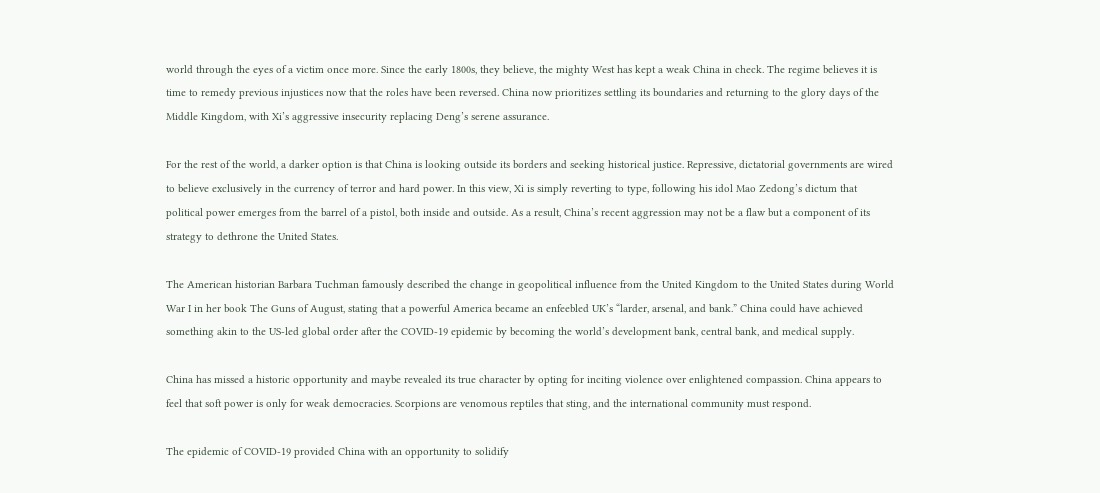world through the eyes of a victim once more. Since the early 1800s, they believe, the mighty West has kept a weak China in check. The regime believes it is time to remedy previous injustices now that the roles have been reversed. China now prioritizes settling its boundaries and returning to the glory days of the Middle Kingdom, with Xi’s aggressive insecurity replacing Deng’s serene assurance.

For the rest of the world, a darker option is that China is looking outside its borders and seeking historical justice. Repressive, dictatorial governments are wired to believe exclusively in the currency of terror and hard power. In this view, Xi is simply reverting to type, following his idol Mao Zedong’s dictum that political power emerges from the barrel of a pistol, both inside and outside. As a result, China’s recent aggression may not be a flaw but a component of its strategy to dethrone the United States.

The American historian Barbara Tuchman famously described the change in geopolitical influence from the United Kingdom to the United States during World War I in her book The Guns of August, stating that a powerful America became an enfeebled UK’s “larder, arsenal, and bank.” China could have achieved something akin to the US-led global order after the COVID-19 epidemic by becoming the world’s development bank, central bank, and medical supply.

China has missed a historic opportunity and maybe revealed its true character by opting for inciting violence over enlightened compassion. China appears to feel that soft power is only for weak democracies. Scorpions are venomous reptiles that sting, and the international community must respond.

The epidemic of COVID-19 provided China with an opportunity to solidify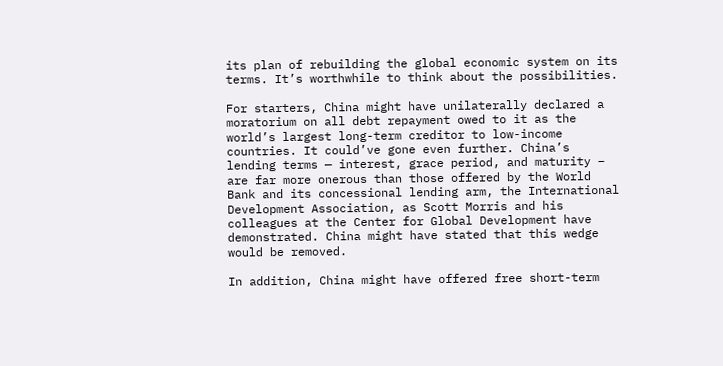its plan of rebuilding the global economic system on its terms. It’s worthwhile to think about the possibilities.

For starters, China might have unilaterally declared a moratorium on all debt repayment owed to it as the world’s largest long-term creditor to low-income countries. It could’ve gone even further. China’s lending terms — interest, grace period, and maturity – are far more onerous than those offered by the World Bank and its concessional lending arm, the International Development Association, as Scott Morris and his colleagues at the Center for Global Development have demonstrated. China might have stated that this wedge would be removed.

In addition, China might have offered free short-term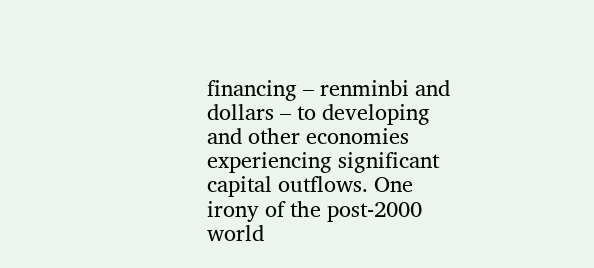financing – renminbi and dollars – to developing and other economies experiencing significant capital outflows. One irony of the post-2000 world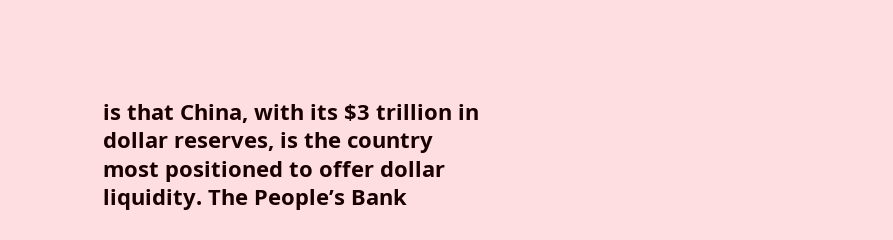is that China, with its $3 trillion in dollar reserves, is the country most positioned to offer dollar liquidity. The People’s Bank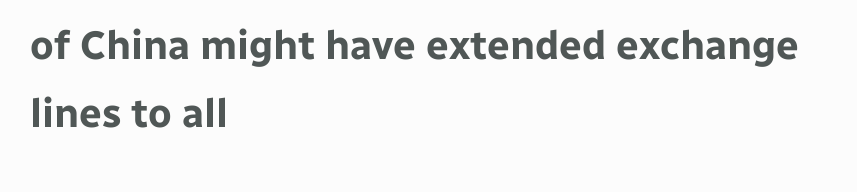of China might have extended exchange lines to all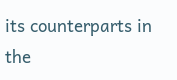its counterparts in the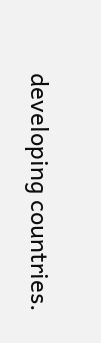developing countries.